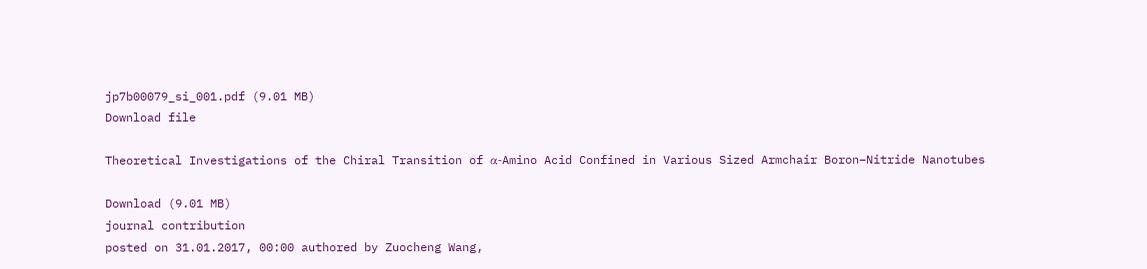jp7b00079_si_001.pdf (9.01 MB)
Download file

Theoretical Investigations of the Chiral Transition of α‑Amino Acid Confined in Various Sized Armchair Boron–Nitride Nanotubes

Download (9.01 MB)
journal contribution
posted on 31.01.2017, 00:00 authored by Zuocheng Wang,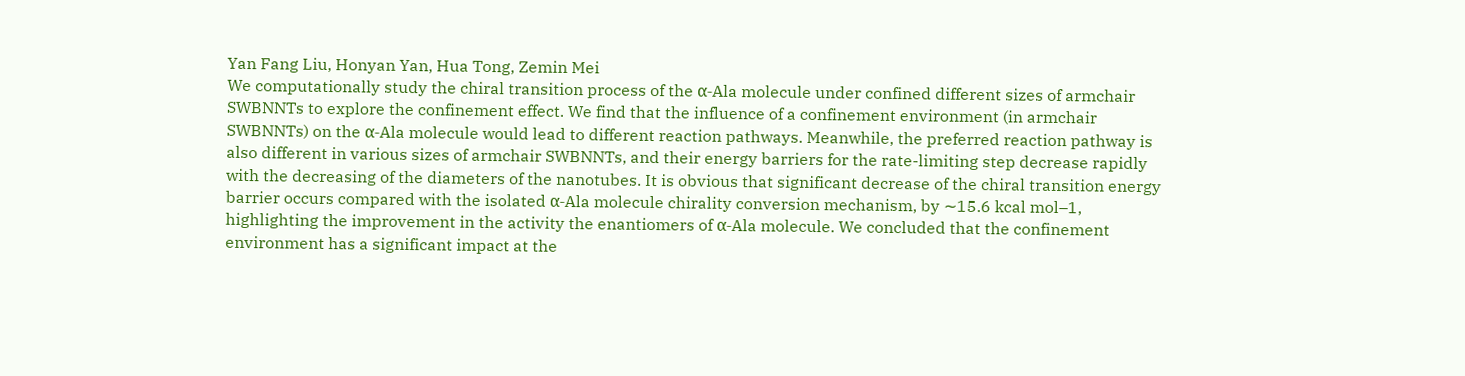Yan Fang Liu, Honyan Yan, Hua Tong, Zemin Mei
We computationally study the chiral transition process of the α-Ala molecule under confined different sizes of armchair SWBNNTs to explore the confinement effect. We find that the influence of a confinement environment (in armchair SWBNNTs) on the α-Ala molecule would lead to different reaction pathways. Meanwhile, the preferred reaction pathway is also different in various sizes of armchair SWBNNTs, and their energy barriers for the rate-limiting step decrease rapidly with the decreasing of the diameters of the nanotubes. It is obvious that significant decrease of the chiral transition energy barrier occurs compared with the isolated α-Ala molecule chirality conversion mechanism, by ∼15.6 kcal mol–1, highlighting the improvement in the activity the enantiomers of α-Ala molecule. We concluded that the confinement environment has a significant impact at the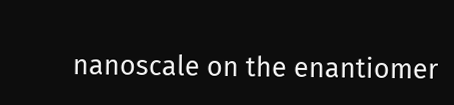nanoscale on the enantiomer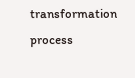transformation process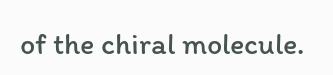of the chiral molecule.